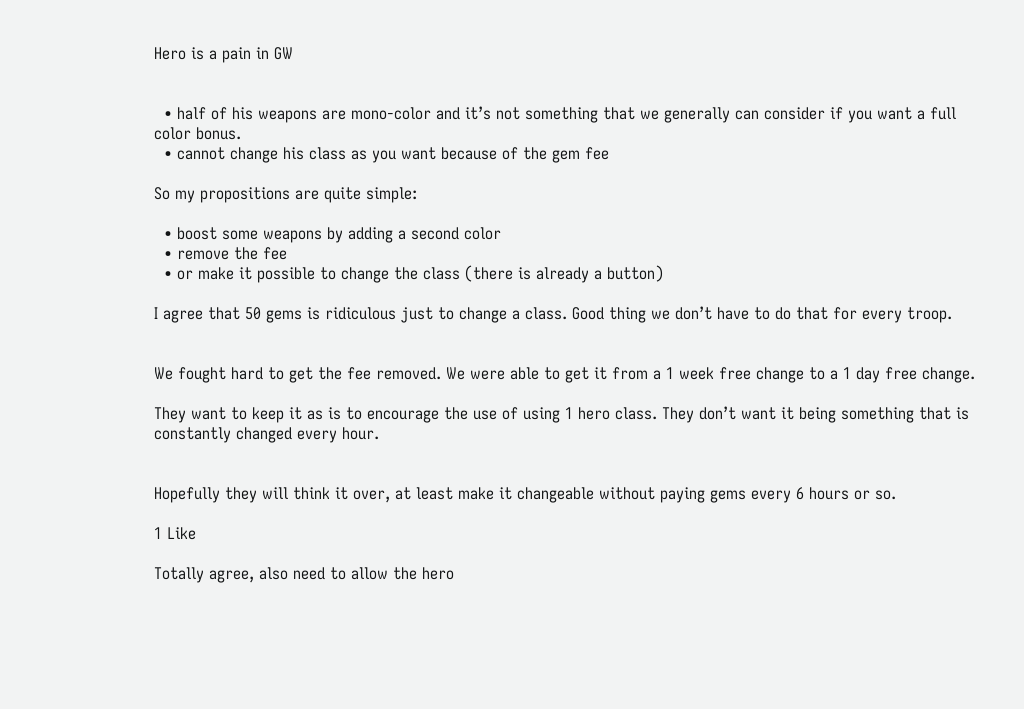Hero is a pain in GW


  • half of his weapons are mono-color and it’s not something that we generally can consider if you want a full color bonus.
  • cannot change his class as you want because of the gem fee

So my propositions are quite simple:

  • boost some weapons by adding a second color
  • remove the fee
  • or make it possible to change the class (there is already a button)

I agree that 50 gems is ridiculous just to change a class. Good thing we don’t have to do that for every troop.


We fought hard to get the fee removed. We were able to get it from a 1 week free change to a 1 day free change.

They want to keep it as is to encourage the use of using 1 hero class. They don’t want it being something that is constantly changed every hour.


Hopefully they will think it over, at least make it changeable without paying gems every 6 hours or so.

1 Like

Totally agree, also need to allow the hero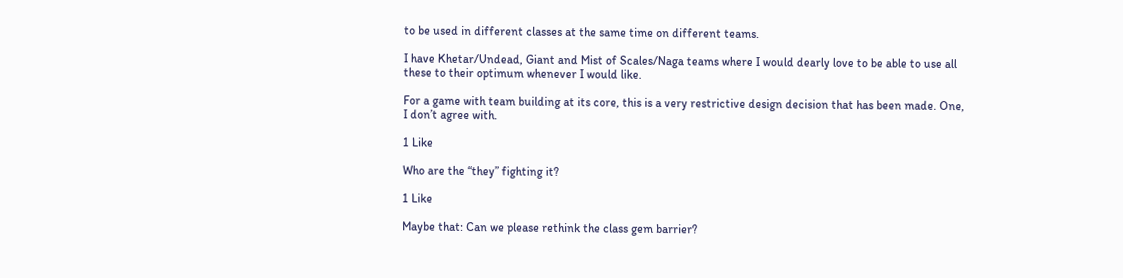to be used in different classes at the same time on different teams.

I have Khetar/Undead, Giant and Mist of Scales/Naga teams where I would dearly love to be able to use all these to their optimum whenever I would like.

For a game with team building at its core, this is a very restrictive design decision that has been made. One, I don’t agree with.

1 Like

Who are the “they” fighting it?

1 Like

Maybe that: Can we please rethink the class gem barrier?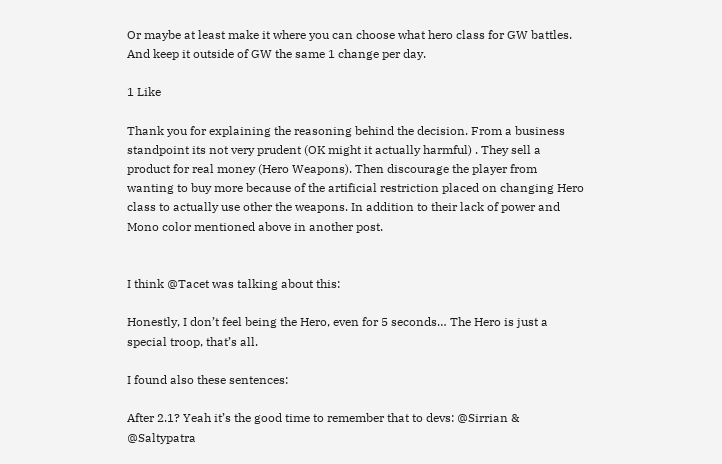Or maybe at least make it where you can choose what hero class for GW battles. And keep it outside of GW the same 1 change per day.

1 Like

Thank you for explaining the reasoning behind the decision. From a business standpoint its not very prudent (OK might it actually harmful) . They sell a product for real money (Hero Weapons). Then discourage the player from wanting to buy more because of the artificial restriction placed on changing Hero class to actually use other the weapons. In addition to their lack of power and Mono color mentioned above in another post.


I think @Tacet was talking about this:

Honestly, I don’t feel being the Hero, even for 5 seconds… The Hero is just a special troop, that’s all.

I found also these sentences:

After 2.1? Yeah it’s the good time to remember that to devs: @Sirrian & @Saltypatra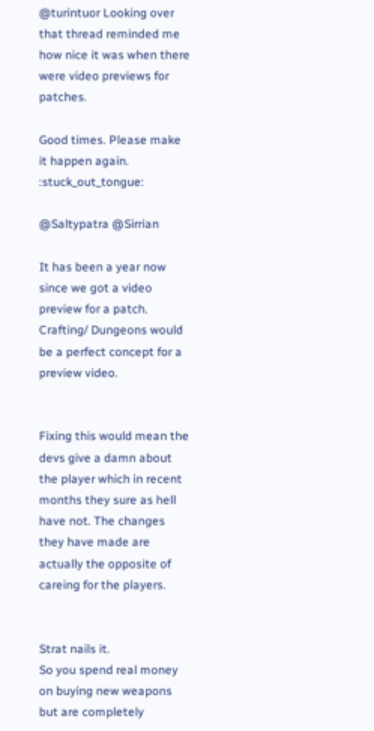@turintuor Looking over that thread reminded me how nice it was when there were video previews for patches.

Good times. Please make it happen again. :stuck_out_tongue:

@Saltypatra @Sirrian

It has been a year now since we got a video preview for a patch. Crafting/ Dungeons would be a perfect concept for a preview video.


Fixing this would mean the devs give a damn about the player which in recent months they sure as hell have not. The changes they have made are actually the opposite of careing for the players.


Strat nails it.
So you spend real money on buying new weapons but are completely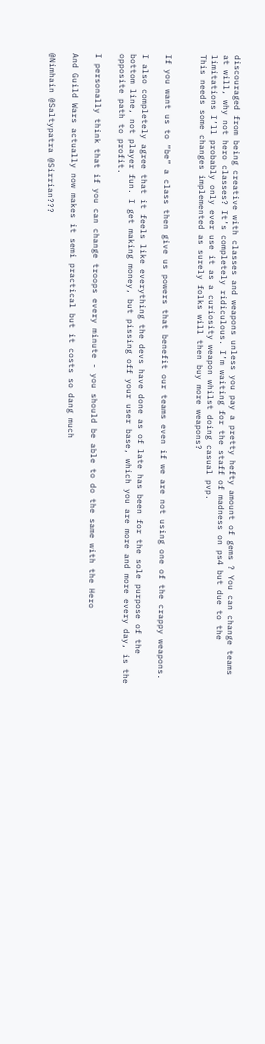discouraged from being creative with classes and weapons unless you pay a pretty hefty amount of gems ? You can change teams at will, why not hero classes? It’s completely ridiculous. I’m waiting for the staff of madness on ps4 but due to the limitations I’ll probably only ever use it as a curiosity weapon whilst doing casual pvp.
This needs some changes implemented as surely folks will then buy more weapons?


If you want us to “be” a class then give us powers that benefit our teams even if we are not using one of the crappy weapons.

I also completely agree that it feels like everything the devs have done as of late has been for the sole purpose of the bottom line, not player fun. I get making money, but pissing off your user base, which you are more and more every day, is the opposite path to profit.

I personally think that if you can change troops every minute - you should be able to do the same with the Hero

And Guild Wars actually now makes it semi practical but it costs so dang much

@Nimhain @Saltypatra @Sirrian???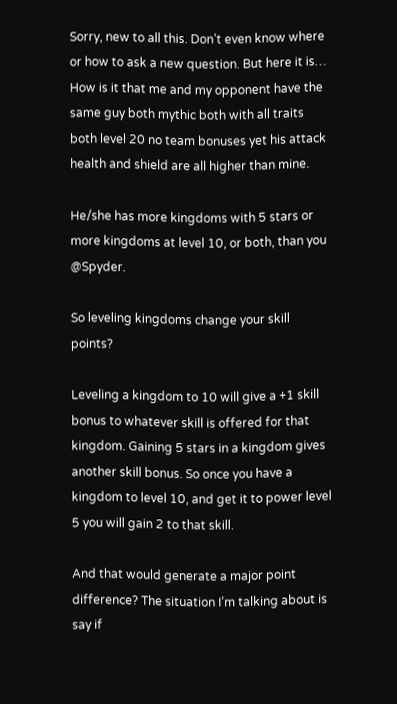Sorry, new to all this. Don’t even know where or how to ask a new question. But here it is… How is it that me and my opponent have the same guy both mythic both with all traits both level 20 no team bonuses yet his attack health and shield are all higher than mine.

He/she has more kingdoms with 5 stars or more kingdoms at level 10, or both, than you @Spyder.

So leveling kingdoms change your skill points?

Leveling a kingdom to 10 will give a +1 skill bonus to whatever skill is offered for that kingdom. Gaining 5 stars in a kingdom gives another skill bonus. So once you have a kingdom to level 10, and get it to power level 5 you will gain 2 to that skill.

And that would generate a major point difference? The situation I’m talking about is say if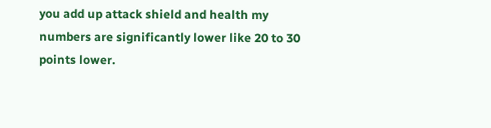you add up attack shield and health my numbers are significantly lower like 20 to 30 points lower.